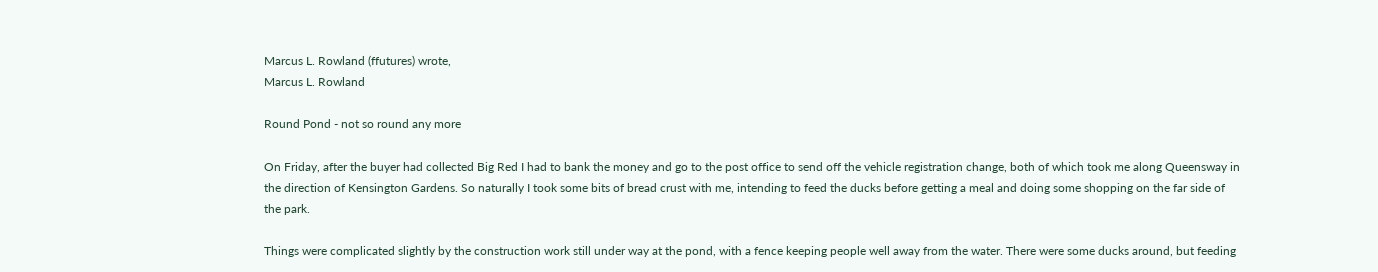Marcus L. Rowland (ffutures) wrote,
Marcus L. Rowland

Round Pond - not so round any more

On Friday, after the buyer had collected Big Red I had to bank the money and go to the post office to send off the vehicle registration change, both of which took me along Queensway in the direction of Kensington Gardens. So naturally I took some bits of bread crust with me, intending to feed the ducks before getting a meal and doing some shopping on the far side of the park.

Things were complicated slightly by the construction work still under way at the pond, with a fence keeping people well away from the water. There were some ducks around, but feeding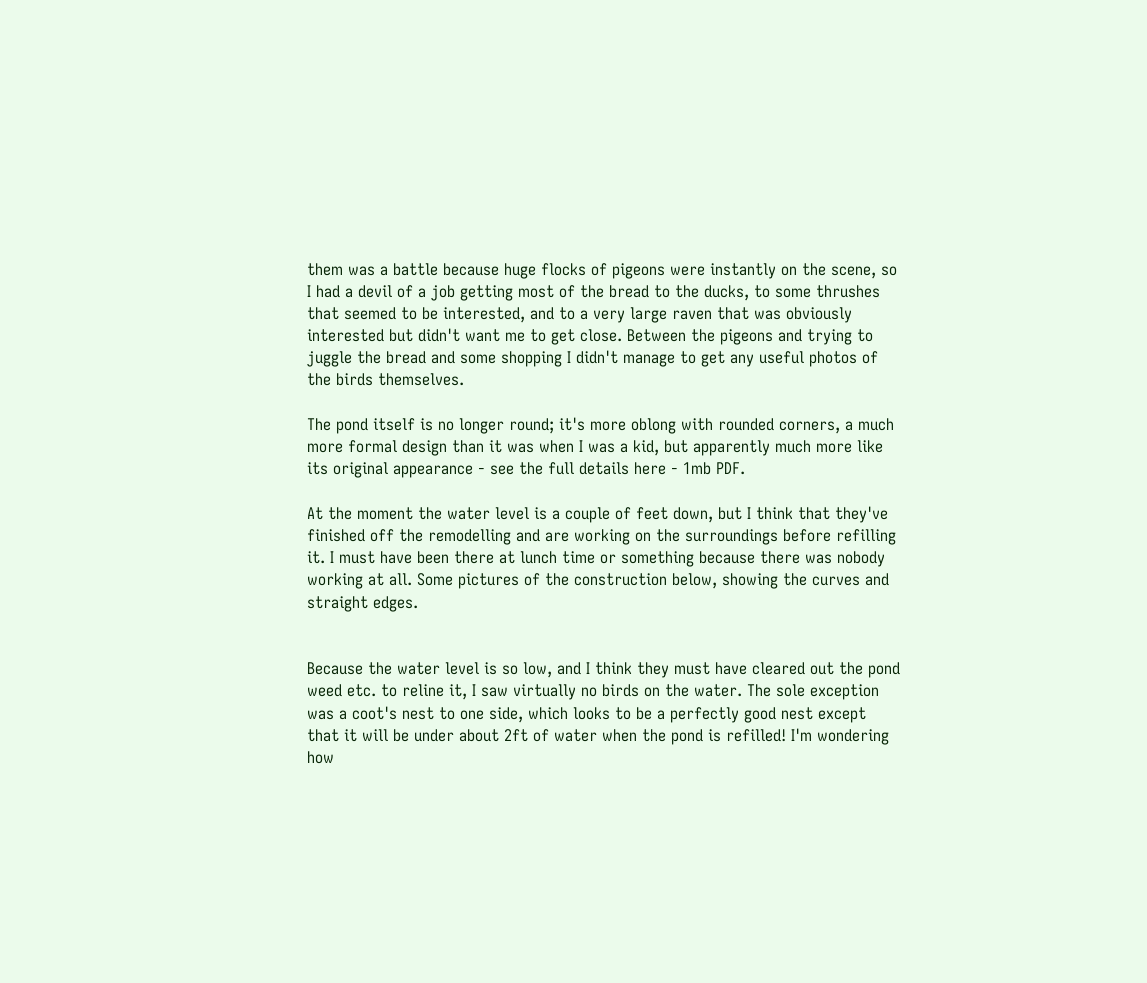them was a battle because huge flocks of pigeons were instantly on the scene, so I had a devil of a job getting most of the bread to the ducks, to some thrushes that seemed to be interested, and to a very large raven that was obviously interested but didn't want me to get close. Between the pigeons and trying to juggle the bread and some shopping I didn't manage to get any useful photos of the birds themselves.

The pond itself is no longer round; it's more oblong with rounded corners, a much more formal design than it was when I was a kid, but apparently much more like its original appearance - see the full details here - 1mb PDF.

At the moment the water level is a couple of feet down, but I think that they've finished off the remodelling and are working on the surroundings before refilling it. I must have been there at lunch time or something because there was nobody working at all. Some pictures of the construction below, showing the curves and straight edges.


Because the water level is so low, and I think they must have cleared out the pond weed etc. to reline it, I saw virtually no birds on the water. The sole exception was a coot's nest to one side, which looks to be a perfectly good nest except that it will be under about 2ft of water when the pond is refilled! I'm wondering how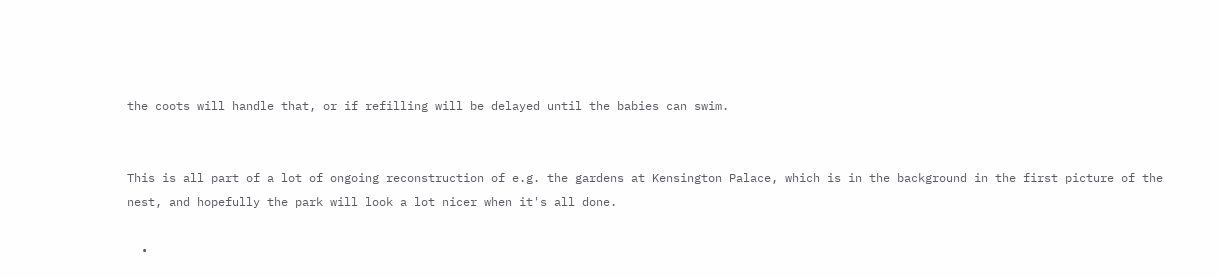the coots will handle that, or if refilling will be delayed until the babies can swim.


This is all part of a lot of ongoing reconstruction of e.g. the gardens at Kensington Palace, which is in the background in the first picture of the nest, and hopefully the park will look a lot nicer when it's all done.

  •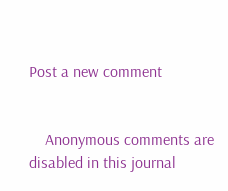Post a new comment


    Anonymous comments are disabled in this journal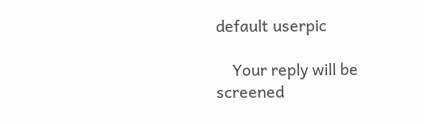default userpic

    Your reply will be screened